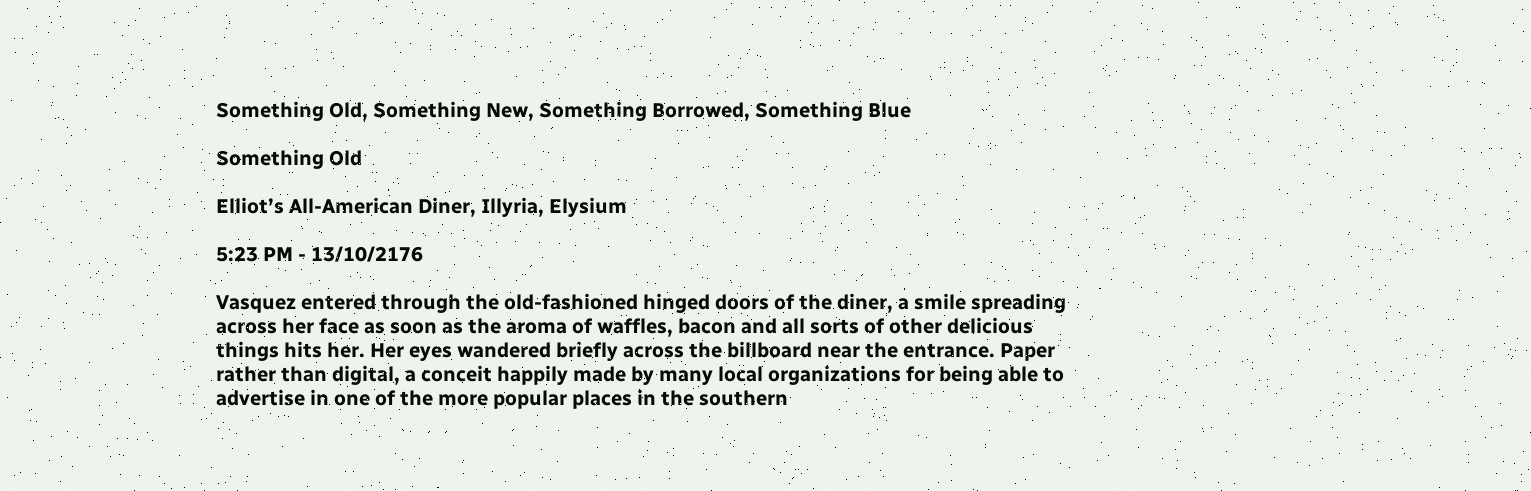Something Old, Something New, Something Borrowed, Something Blue

Something Old

Elliot’s All-American Diner, Illyria, Elysium

5:23 PM - 13/10/2176

Vasquez entered through the old-fashioned hinged doors of the diner, a smile spreading across her face as soon as the aroma of waffles, bacon and all sorts of other delicious things hits her. Her eyes wandered briefly across the billboard near the entrance. Paper rather than digital, a conceit happily made by many local organizations for being able to advertise in one of the more popular places in the southern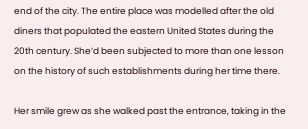end of the city. The entire place was modelled after the old diners that populated the eastern United States during the 20th century. She’d been subjected to more than one lesson on the history of such establishments during her time there.

Her smile grew as she walked past the entrance, taking in the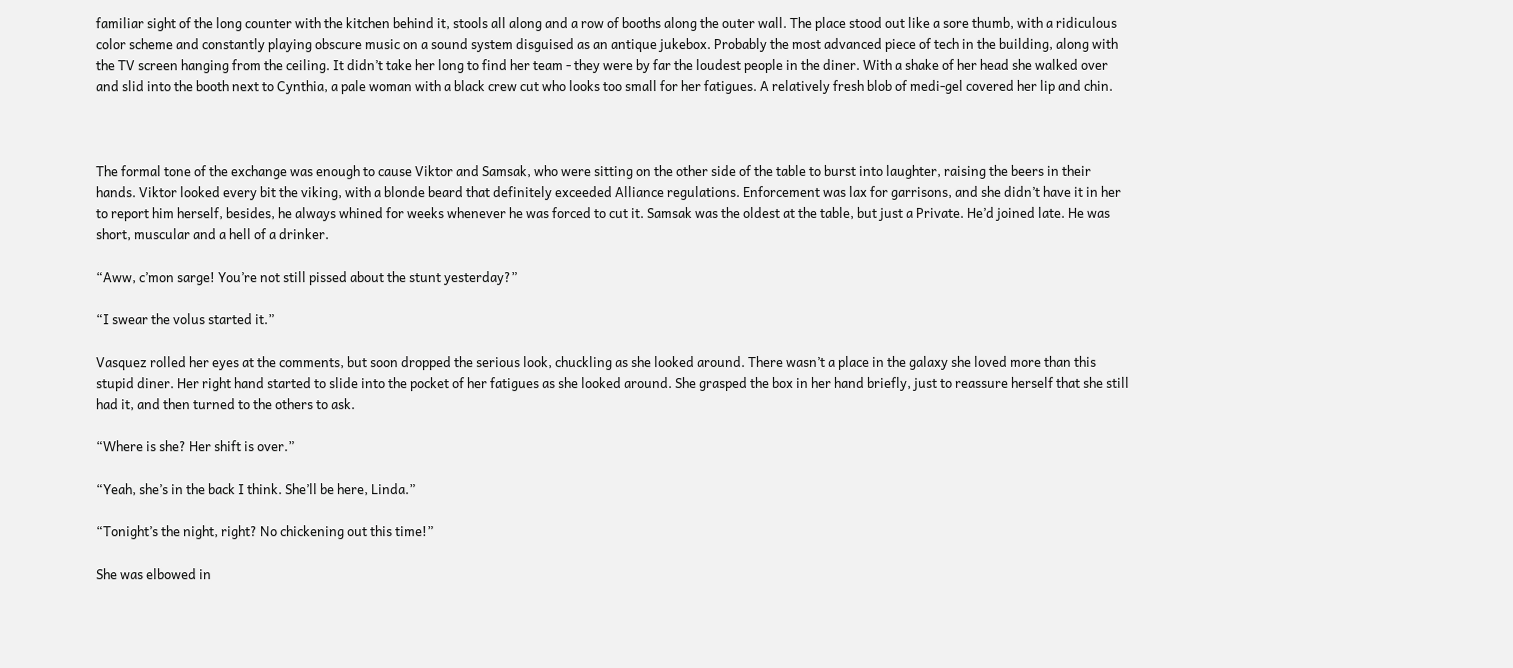familiar sight of the long counter with the kitchen behind it, stools all along and a row of booths along the outer wall. The place stood out like a sore thumb, with a ridiculous color scheme and constantly playing obscure music on a sound system disguised as an antique jukebox. Probably the most advanced piece of tech in the building, along with the TV screen hanging from the ceiling. It didn’t take her long to find her team - they were by far the loudest people in the diner. With a shake of her head she walked over and slid into the booth next to Cynthia, a pale woman with a black crew cut who looks too small for her fatigues. A relatively fresh blob of medi-gel covered her lip and chin.



The formal tone of the exchange was enough to cause Viktor and Samsak, who were sitting on the other side of the table to burst into laughter, raising the beers in their hands. Viktor looked every bit the viking, with a blonde beard that definitely exceeded Alliance regulations. Enforcement was lax for garrisons, and she didn’t have it in her to report him herself, besides, he always whined for weeks whenever he was forced to cut it. Samsak was the oldest at the table, but just a Private. He’d joined late. He was short, muscular and a hell of a drinker.

“Aww, c’mon sarge! You’re not still pissed about the stunt yesterday?”

“I swear the volus started it.”

Vasquez rolled her eyes at the comments, but soon dropped the serious look, chuckling as she looked around. There wasn’t a place in the galaxy she loved more than this stupid diner. Her right hand started to slide into the pocket of her fatigues as she looked around. She grasped the box in her hand briefly, just to reassure herself that she still had it, and then turned to the others to ask.

“Where is she? Her shift is over.”

“Yeah, she’s in the back I think. She’ll be here, Linda.”

“Tonight’s the night, right? No chickening out this time!”

She was elbowed in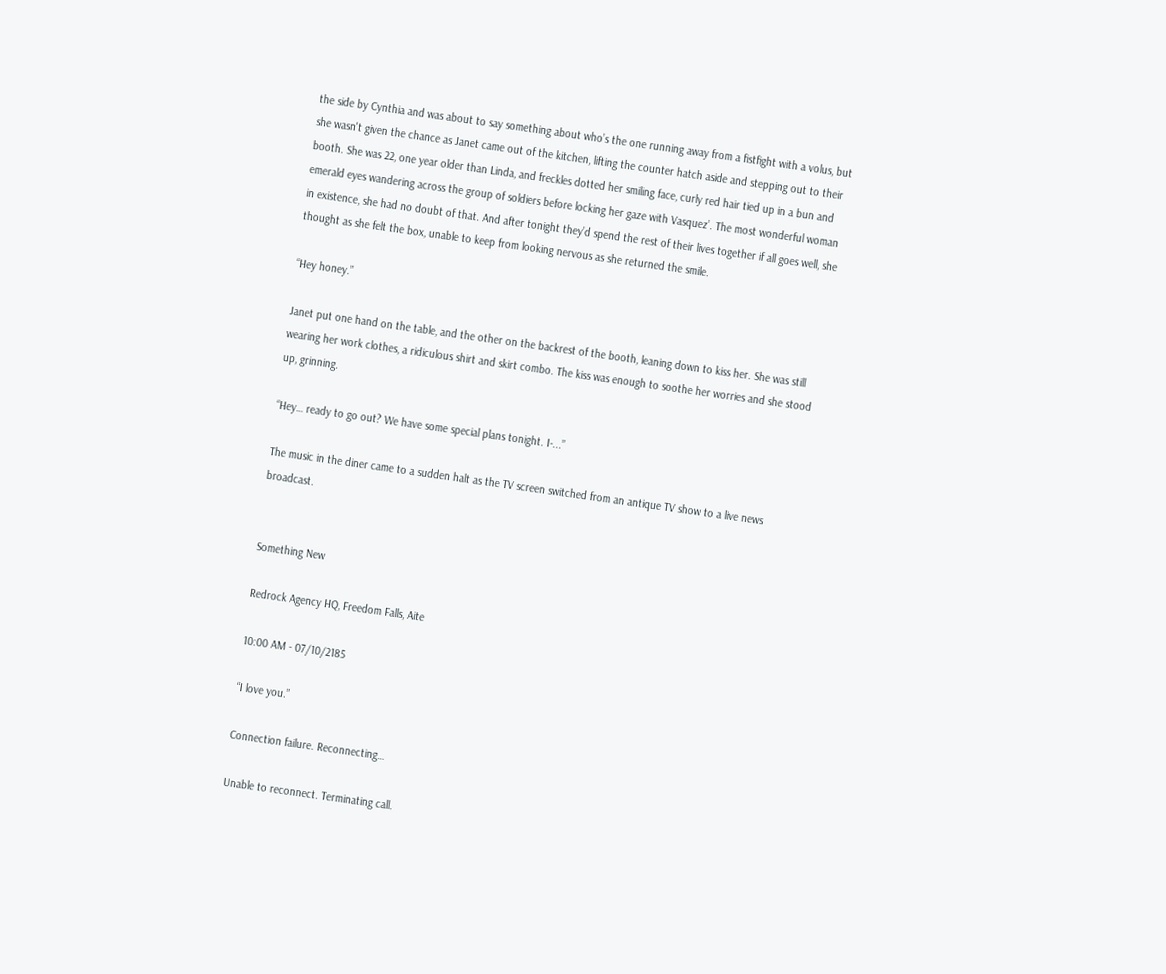the side by Cynthia and was about to say something about who’s the one running away from a fistfight with a volus, but she wasn't given the chance as Janet came out of the kitchen, lifting the counter hatch aside and stepping out to their booth. She was 22, one year older than Linda, and freckles dotted her smiling face, curly red hair tied up in a bun and emerald eyes wandering across the group of soldiers before locking her gaze with Vasquez’. The most wonderful woman in existence, she had no doubt of that. And after tonight they’d spend the rest of their lives together if all goes well, she thought as she felt the box, unable to keep from looking nervous as she returned the smile.

“Hey honey.”

Janet put one hand on the table, and the other on the backrest of the booth, leaning down to kiss her. She was still wearing her work clothes, a ridiculous shirt and skirt combo. The kiss was enough to soothe her worries and she stood up, grinning.

“Hey… ready to go out? We have some special plans tonight. I-...”

The music in the diner came to a sudden halt as the TV screen switched from an antique TV show to a live news broadcast.


Something New

Redrock Agency HQ, Freedom Falls, Aite

10:00 AM - 07/10/2185

“I love you.”

Connection failure. Reconnecting…

Unable to reconnect. Terminating call.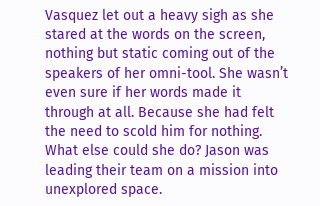Vasquez let out a heavy sigh as she stared at the words on the screen, nothing but static coming out of the speakers of her omni-tool. She wasn’t even sure if her words made it through at all. Because she had felt the need to scold him for nothing. What else could she do? Jason was leading their team on a mission into unexplored space.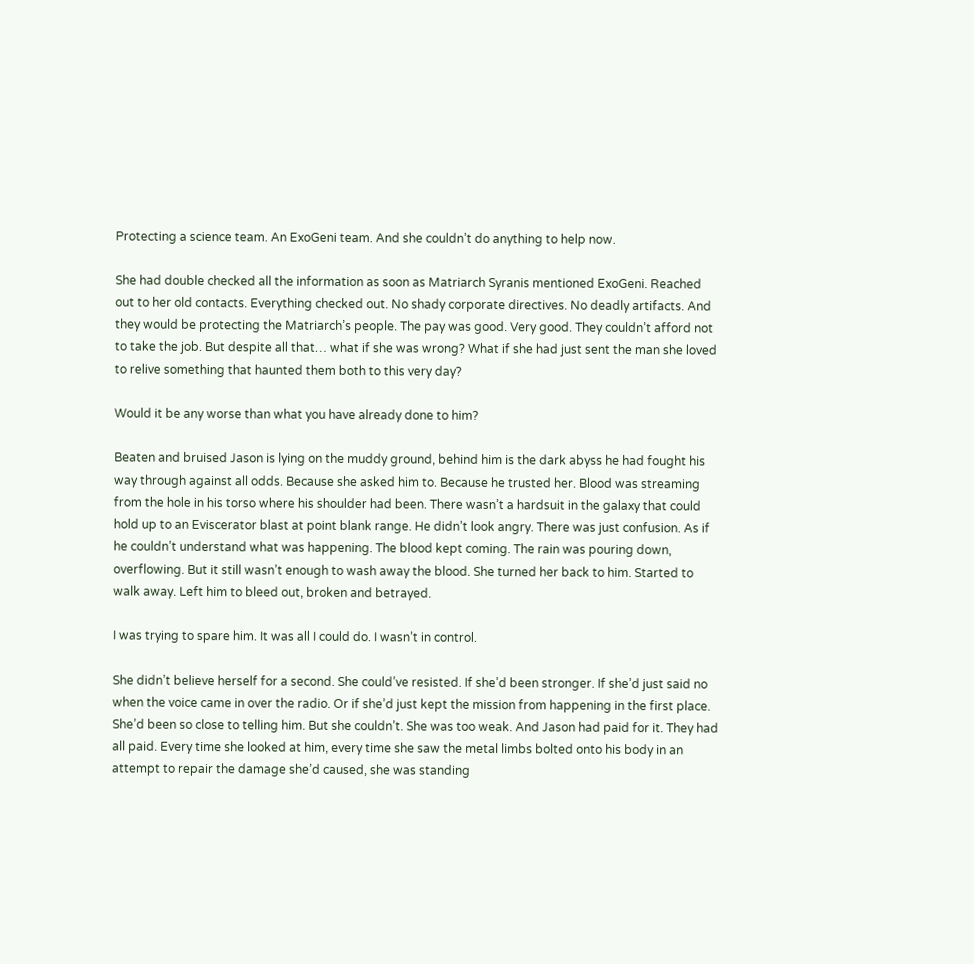Protecting a science team. An ExoGeni team. And she couldn’t do anything to help now.

She had double checked all the information as soon as Matriarch Syranis mentioned ExoGeni. Reached out to her old contacts. Everything checked out. No shady corporate directives. No deadly artifacts. And they would be protecting the Matriarch’s people. The pay was good. Very good. They couldn’t afford not to take the job. But despite all that… what if she was wrong? What if she had just sent the man she loved to relive something that haunted them both to this very day?

Would it be any worse than what you have already done to him?

Beaten and bruised Jason is lying on the muddy ground, behind him is the dark abyss he had fought his way through against all odds. Because she asked him to. Because he trusted her. Blood was streaming from the hole in his torso where his shoulder had been. There wasn’t a hardsuit in the galaxy that could hold up to an Eviscerator blast at point blank range. He didn’t look angry. There was just confusion. As if he couldn’t understand what was happening. The blood kept coming. The rain was pouring down, overflowing. But it still wasn’t enough to wash away the blood. She turned her back to him. Started to walk away. Left him to bleed out, broken and betrayed.

I was trying to spare him. It was all I could do. I wasn’t in control.

She didn’t believe herself for a second. She could’ve resisted. If she’d been stronger. If she’d just said no when the voice came in over the radio. Or if she’d just kept the mission from happening in the first place. She’d been so close to telling him. But she couldn’t. She was too weak. And Jason had paid for it. They had all paid. Every time she looked at him, every time she saw the metal limbs bolted onto his body in an attempt to repair the damage she’d caused, she was standing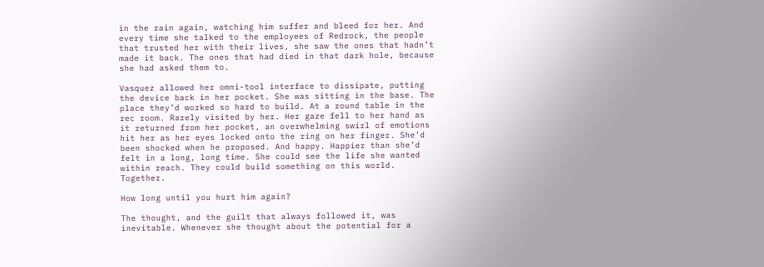in the rain again, watching him suffer and bleed for her. And every time she talked to the employees of Redrock, the people that trusted her with their lives, she saw the ones that hadn’t made it back. The ones that had died in that dark hole, because she had asked them to.

Vasquez allowed her omni-tool interface to dissipate, putting the device back in her pocket. She was sitting in the base. The place they’d worked so hard to build. At a round table in the rec room. Rarely visited by her. Her gaze fell to her hand as it returned from her pocket, an overwhelming swirl of emotions hit her as her eyes locked onto the ring on her finger. She’d been shocked when he proposed. And happy. Happier than she’d felt in a long, long time. She could see the life she wanted within reach. They could build something on this world. Together.

How long until you hurt him again?

The thought, and the guilt that always followed it, was inevitable. Whenever she thought about the potential for a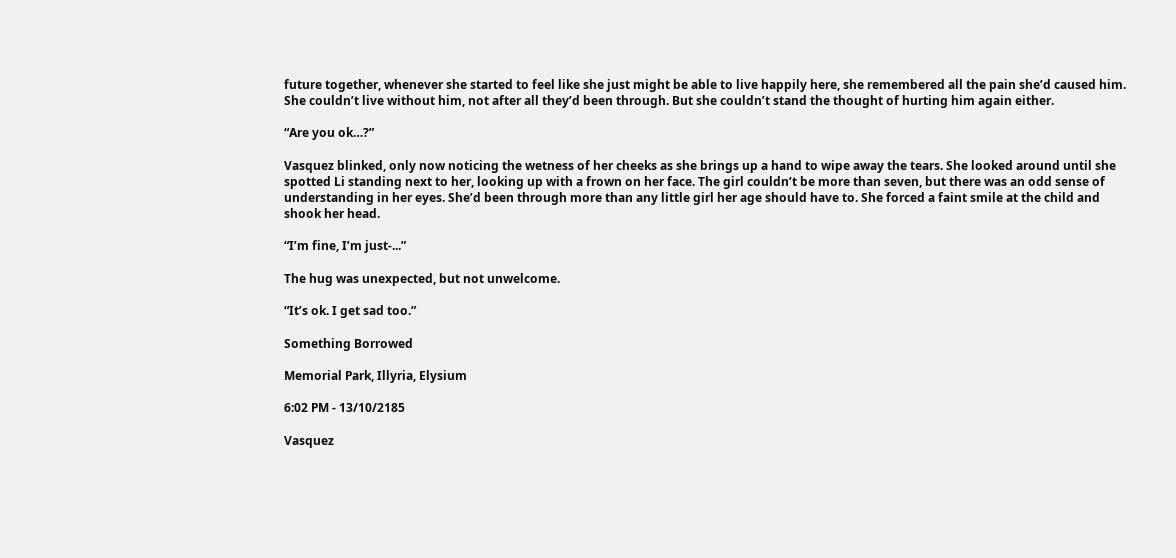future together, whenever she started to feel like she just might be able to live happily here, she remembered all the pain she’d caused him. She couldn’t live without him, not after all they’d been through. But she couldn’t stand the thought of hurting him again either.

“Are you ok…?”

Vasquez blinked, only now noticing the wetness of her cheeks as she brings up a hand to wipe away the tears. She looked around until she spotted Li standing next to her, looking up with a frown on her face. The girl couldn’t be more than seven, but there was an odd sense of understanding in her eyes. She’d been through more than any little girl her age should have to. She forced a faint smile at the child and shook her head.

“I’m fine, I’m just-...”

The hug was unexpected, but not unwelcome.

“It’s ok. I get sad too.”

Something Borrowed

Memorial Park, Illyria, Elysium

6:02 PM - 13/10/2185

Vasquez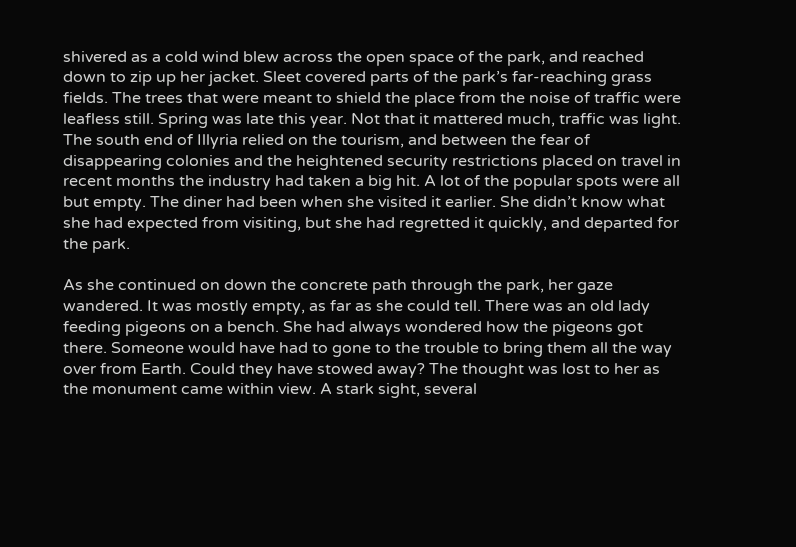shivered as a cold wind blew across the open space of the park, and reached down to zip up her jacket. Sleet covered parts of the park’s far-reaching grass fields. The trees that were meant to shield the place from the noise of traffic were leafless still. Spring was late this year. Not that it mattered much, traffic was light. The south end of Illyria relied on the tourism, and between the fear of disappearing colonies and the heightened security restrictions placed on travel in recent months the industry had taken a big hit. A lot of the popular spots were all but empty. The diner had been when she visited it earlier. She didn’t know what she had expected from visiting, but she had regretted it quickly, and departed for the park.

As she continued on down the concrete path through the park, her gaze wandered. It was mostly empty, as far as she could tell. There was an old lady feeding pigeons on a bench. She had always wondered how the pigeons got there. Someone would have had to gone to the trouble to bring them all the way over from Earth. Could they have stowed away? The thought was lost to her as the monument came within view. A stark sight, several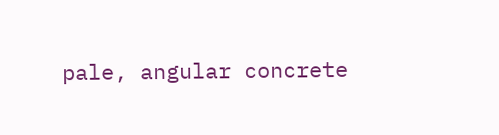pale, angular concrete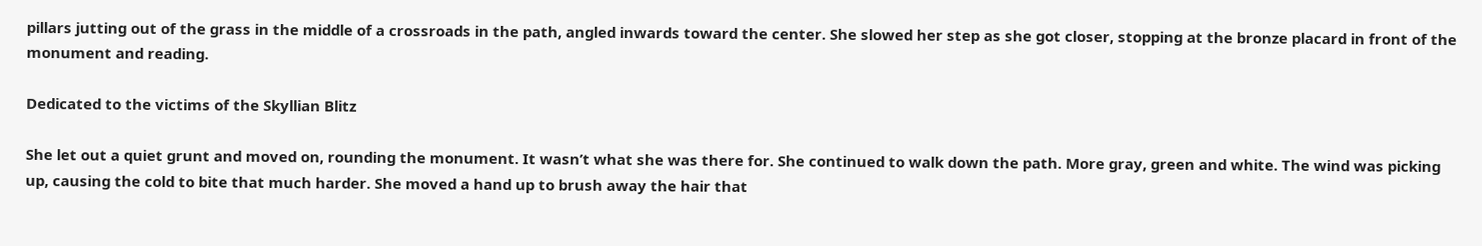pillars jutting out of the grass in the middle of a crossroads in the path, angled inwards toward the center. She slowed her step as she got closer, stopping at the bronze placard in front of the monument and reading.

Dedicated to the victims of the Skyllian Blitz

She let out a quiet grunt and moved on, rounding the monument. It wasn’t what she was there for. She continued to walk down the path. More gray, green and white. The wind was picking up, causing the cold to bite that much harder. She moved a hand up to brush away the hair that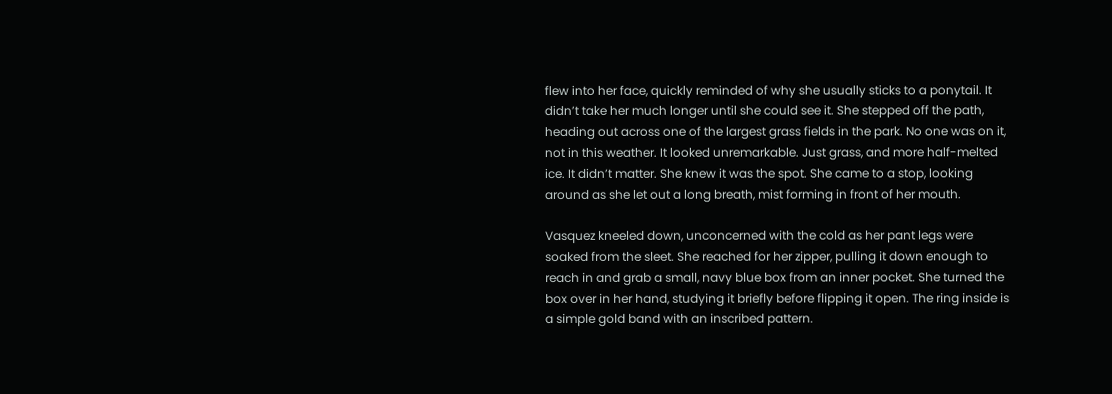flew into her face, quickly reminded of why she usually sticks to a ponytail. It didn’t take her much longer until she could see it. She stepped off the path, heading out across one of the largest grass fields in the park. No one was on it, not in this weather. It looked unremarkable. Just grass, and more half-melted ice. It didn’t matter. She knew it was the spot. She came to a stop, looking around as she let out a long breath, mist forming in front of her mouth.

Vasquez kneeled down, unconcerned with the cold as her pant legs were soaked from the sleet. She reached for her zipper, pulling it down enough to reach in and grab a small, navy blue box from an inner pocket. She turned the box over in her hand, studying it briefly before flipping it open. The ring inside is a simple gold band with an inscribed pattern.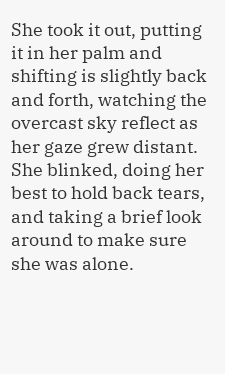She took it out, putting it in her palm and shifting is slightly back and forth, watching the overcast sky reflect as her gaze grew distant. She blinked, doing her best to hold back tears, and taking a brief look around to make sure she was alone.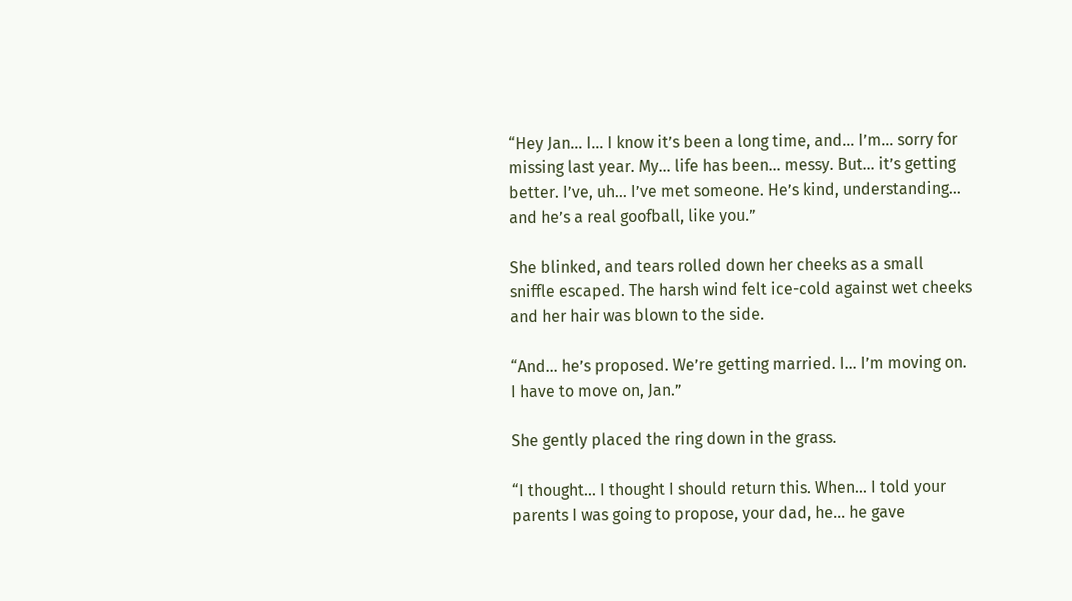“Hey Jan… I… I know it’s been a long time, and… I’m… sorry for missing last year. My… life has been… messy. But… it’s getting better. I’ve, uh… I’ve met someone. He’s kind, understanding… and he’s a real goofball, like you.”

She blinked, and tears rolled down her cheeks as a small sniffle escaped. The harsh wind felt ice-cold against wet cheeks and her hair was blown to the side.

“And… he’s proposed. We’re getting married. I… I’m moving on. I have to move on, Jan.”

She gently placed the ring down in the grass.

“I thought… I thought I should return this. When… I told your parents I was going to propose, your dad, he… he gave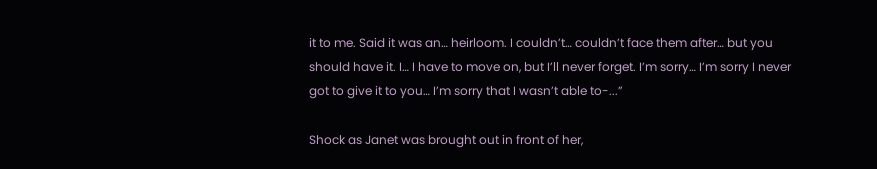it to me. Said it was an… heirloom. I couldn’t… couldn’t face them after… but you should have it. I… I have to move on, but I’ll never forget. I’m sorry… I’m sorry I never got to give it to you… I’m sorry that I wasn’t able to-...”

Shock as Janet was brought out in front of her,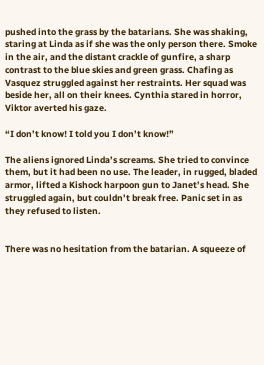pushed into the grass by the batarians. She was shaking, staring at Linda as if she was the only person there. Smoke in the air, and the distant crackle of gunfire, a sharp contrast to the blue skies and green grass. Chafing as Vasquez struggled against her restraints. Her squad was beside her, all on their knees. Cynthia stared in horror, Viktor averted his gaze.

“I don’t know! I told you I don’t know!”

The aliens ignored Linda’s screams. She tried to convince them, but it had been no use. The leader, in rugged, bladed armor, lifted a Kishock harpoon gun to Janet’s head. She struggled again, but couldn’t break free. Panic set in as they refused to listen.


There was no hesitation from the batarian. A squeeze of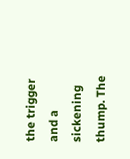the trigger and a sickening thump. The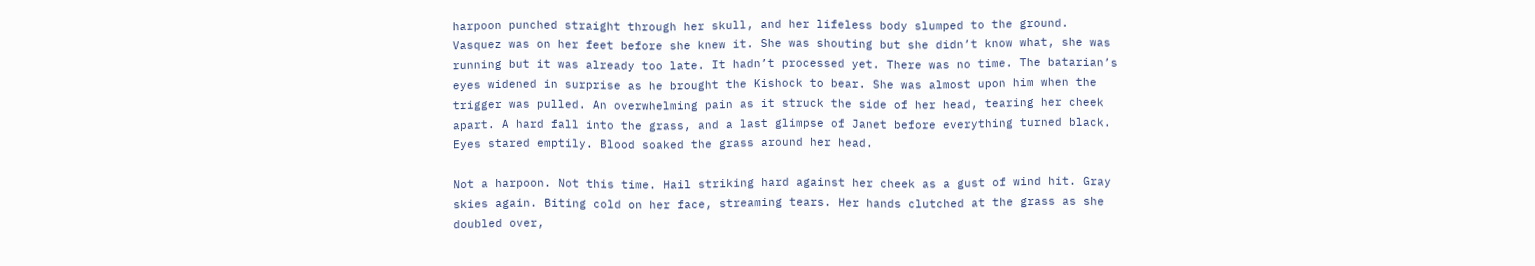harpoon punched straight through her skull, and her lifeless body slumped to the ground. Vasquez was on her feet before she knew it. She was shouting but she didn’t know what, she was running but it was already too late. It hadn’t processed yet. There was no time. The batarian’s eyes widened in surprise as he brought the Kishock to bear. She was almost upon him when the trigger was pulled. An overwhelming pain as it struck the side of her head, tearing her cheek apart. A hard fall into the grass, and a last glimpse of Janet before everything turned black. Eyes stared emptily. Blood soaked the grass around her head.

Not a harpoon. Not this time. Hail striking hard against her cheek as a gust of wind hit. Gray skies again. Biting cold on her face, streaming tears. Her hands clutched at the grass as she doubled over,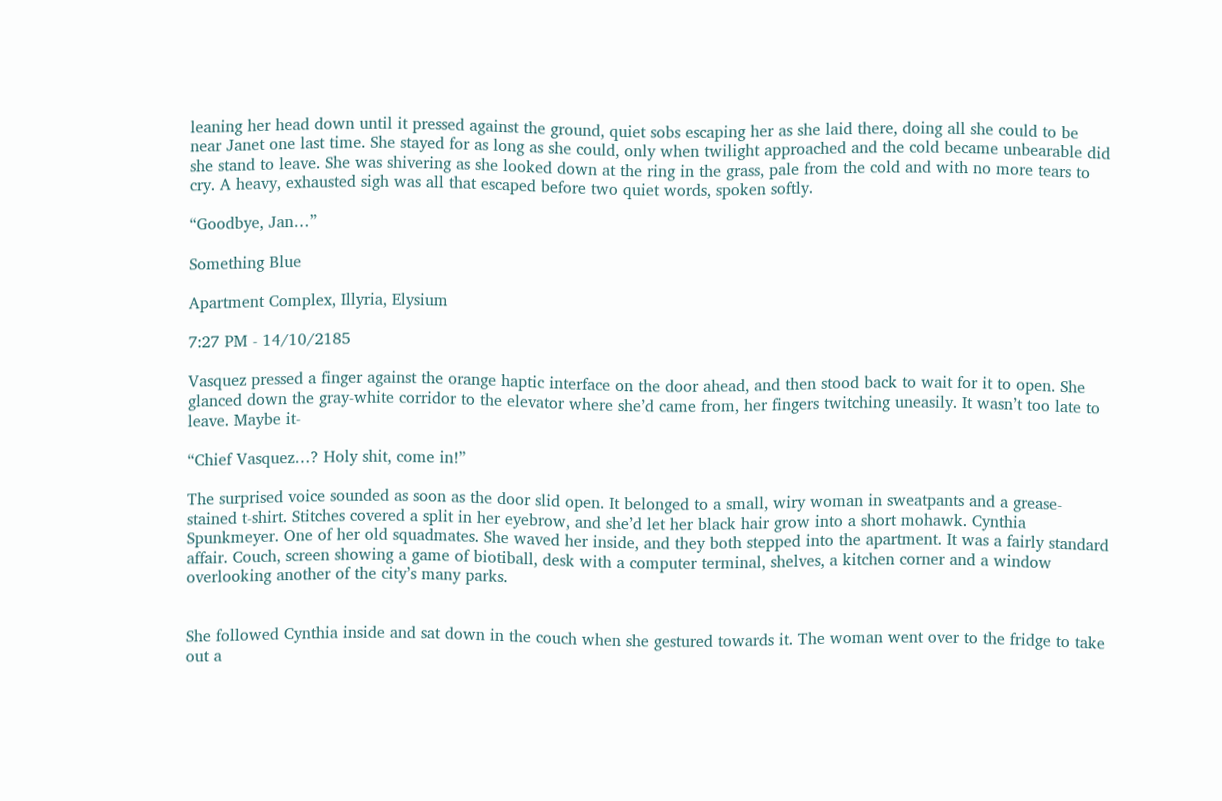leaning her head down until it pressed against the ground, quiet sobs escaping her as she laid there, doing all she could to be near Janet one last time. She stayed for as long as she could, only when twilight approached and the cold became unbearable did she stand to leave. She was shivering as she looked down at the ring in the grass, pale from the cold and with no more tears to cry. A heavy, exhausted sigh was all that escaped before two quiet words, spoken softly.

“Goodbye, Jan…”

Something Blue

Apartment Complex, Illyria, Elysium

7:27 PM - 14/10/2185

Vasquez pressed a finger against the orange haptic interface on the door ahead, and then stood back to wait for it to open. She glanced down the gray-white corridor to the elevator where she’d came from, her fingers twitching uneasily. It wasn’t too late to leave. Maybe it-

“Chief Vasquez…? Holy shit, come in!”

The surprised voice sounded as soon as the door slid open. It belonged to a small, wiry woman in sweatpants and a grease-stained t-shirt. Stitches covered a split in her eyebrow, and she’d let her black hair grow into a short mohawk. Cynthia Spunkmeyer. One of her old squadmates. She waved her inside, and they both stepped into the apartment. It was a fairly standard affair. Couch, screen showing a game of biotiball, desk with a computer terminal, shelves, a kitchen corner and a window overlooking another of the city’s many parks.


She followed Cynthia inside and sat down in the couch when she gestured towards it. The woman went over to the fridge to take out a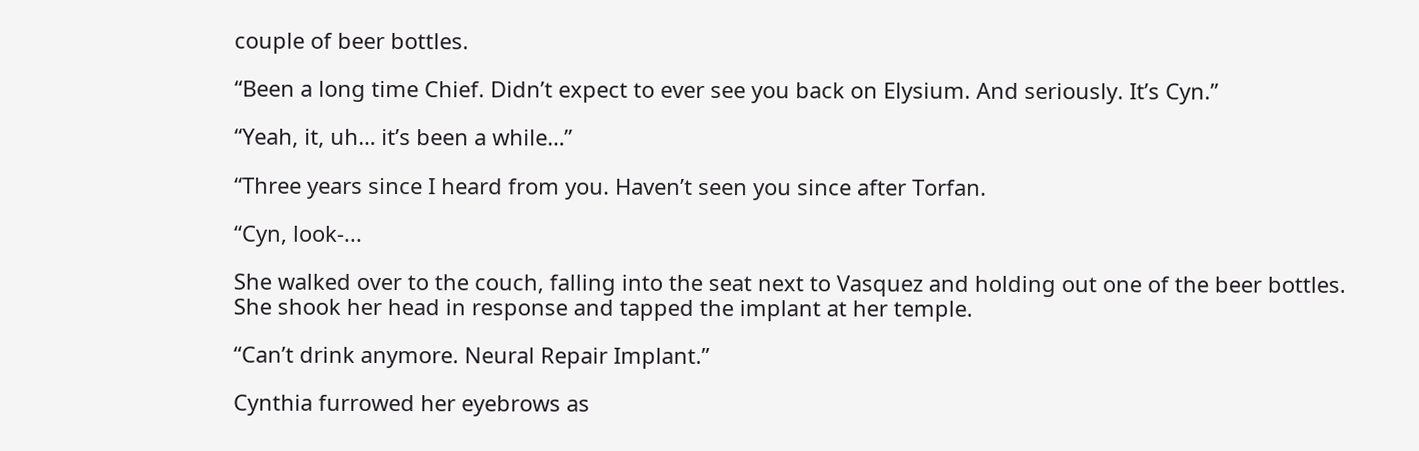couple of beer bottles.

“Been a long time Chief. Didn’t expect to ever see you back on Elysium. And seriously. It’s Cyn.”

“Yeah, it, uh… it’s been a while…”

“Three years since I heard from you. Haven’t seen you since after Torfan.

“Cyn, look-...

She walked over to the couch, falling into the seat next to Vasquez and holding out one of the beer bottles. She shook her head in response and tapped the implant at her temple.

“Can’t drink anymore. Neural Repair Implant.”

Cynthia furrowed her eyebrows as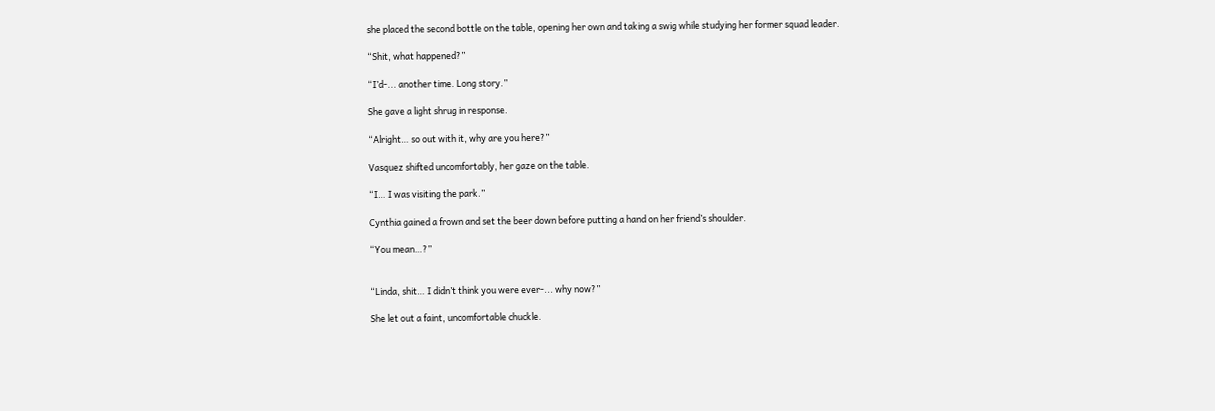she placed the second bottle on the table, opening her own and taking a swig while studying her former squad leader.

“Shit, what happened?”

“I’d-... another time. Long story.”

She gave a light shrug in response.

“Alright… so out with it, why are you here?”

Vasquez shifted uncomfortably, her gaze on the table.

“I… I was visiting the park.”

Cynthia gained a frown and set the beer down before putting a hand on her friend’s shoulder.

“You mean…?”


“Linda, shit… I didn’t think you were ever-... why now?”

She let out a faint, uncomfortable chuckle.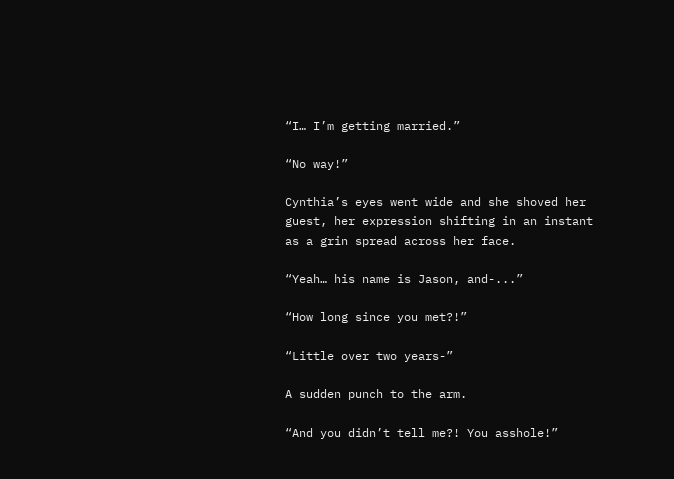“I… I’m getting married.”

“No way!”

Cynthia’s eyes went wide and she shoved her guest, her expression shifting in an instant as a grin spread across her face.

“Yeah… his name is Jason, and-...”

“How long since you met?!”

“Little over two years-”

A sudden punch to the arm.

“And you didn’t tell me?! You asshole!”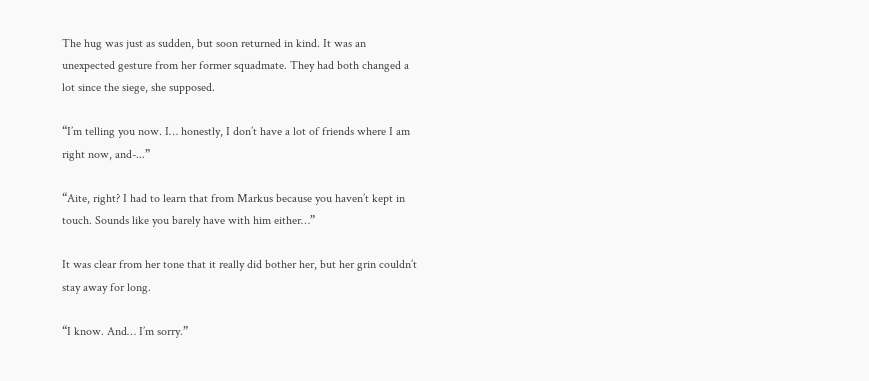The hug was just as sudden, but soon returned in kind. It was an unexpected gesture from her former squadmate. They had both changed a lot since the siege, she supposed.

“I’m telling you now. I… honestly, I don’t have a lot of friends where I am right now, and-...”

“Aite, right? I had to learn that from Markus because you haven’t kept in touch. Sounds like you barely have with him either…”

It was clear from her tone that it really did bother her, but her grin couldn’t stay away for long.

“I know. And… I’m sorry.”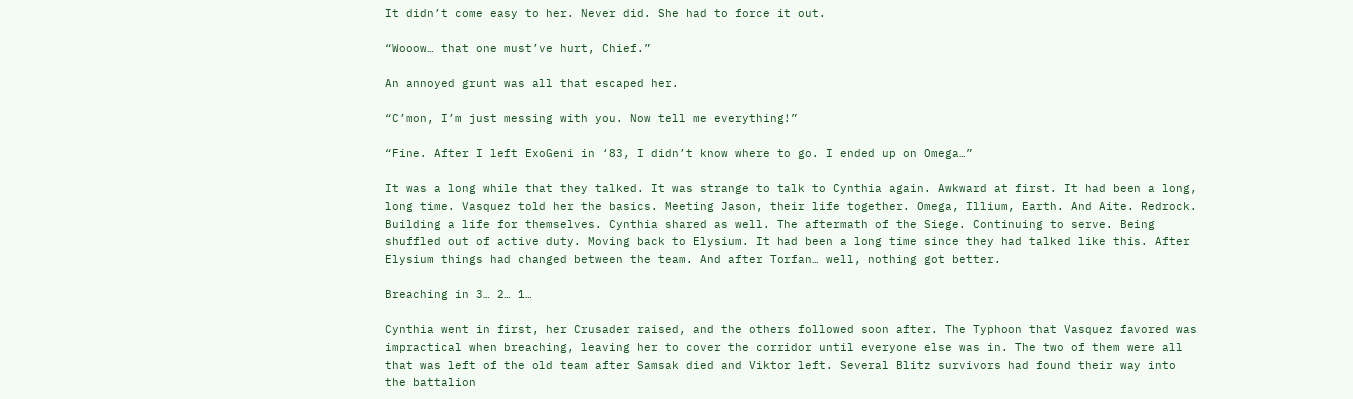It didn’t come easy to her. Never did. She had to force it out.

“Wooow… that one must’ve hurt, Chief.”

An annoyed grunt was all that escaped her.

“C’mon, I’m just messing with you. Now tell me everything!”

“Fine. After I left ExoGeni in ‘83, I didn’t know where to go. I ended up on Omega…”

It was a long while that they talked. It was strange to talk to Cynthia again. Awkward at first. It had been a long, long time. Vasquez told her the basics. Meeting Jason, their life together. Omega, Illium, Earth. And Aite. Redrock. Building a life for themselves. Cynthia shared as well. The aftermath of the Siege. Continuing to serve. Being shuffled out of active duty. Moving back to Elysium. It had been a long time since they had talked like this. After Elysium things had changed between the team. And after Torfan… well, nothing got better.

Breaching in 3… 2… 1…

Cynthia went in first, her Crusader raised, and the others followed soon after. The Typhoon that Vasquez favored was impractical when breaching, leaving her to cover the corridor until everyone else was in. The two of them were all that was left of the old team after Samsak died and Viktor left. Several Blitz survivors had found their way into the battalion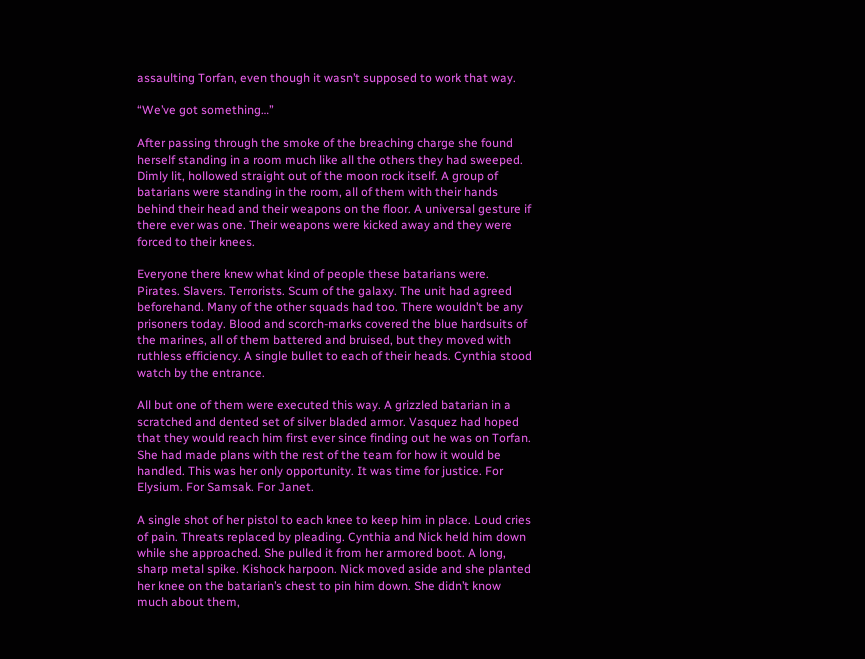assaulting Torfan, even though it wasn’t supposed to work that way.

“We’ve got something…”

After passing through the smoke of the breaching charge she found herself standing in a room much like all the others they had sweeped. Dimly lit, hollowed straight out of the moon rock itself. A group of batarians were standing in the room, all of them with their hands behind their head and their weapons on the floor. A universal gesture if there ever was one. Their weapons were kicked away and they were forced to their knees.

Everyone there knew what kind of people these batarians were. Pirates. Slavers. Terrorists. Scum of the galaxy. The unit had agreed beforehand. Many of the other squads had too. There wouldn’t be any prisoners today. Blood and scorch-marks covered the blue hardsuits of the marines, all of them battered and bruised, but they moved with ruthless efficiency. A single bullet to each of their heads. Cynthia stood watch by the entrance.

All but one of them were executed this way. A grizzled batarian in a scratched and dented set of silver bladed armor. Vasquez had hoped that they would reach him first ever since finding out he was on Torfan. She had made plans with the rest of the team for how it would be handled. This was her only opportunity. It was time for justice. For Elysium. For Samsak. For Janet.

A single shot of her pistol to each knee to keep him in place. Loud cries of pain. Threats replaced by pleading. Cynthia and Nick held him down while she approached. She pulled it from her armored boot. A long, sharp metal spike. Kishock harpoon. Nick moved aside and she planted her knee on the batarian’s chest to pin him down. She didn’t know much about them,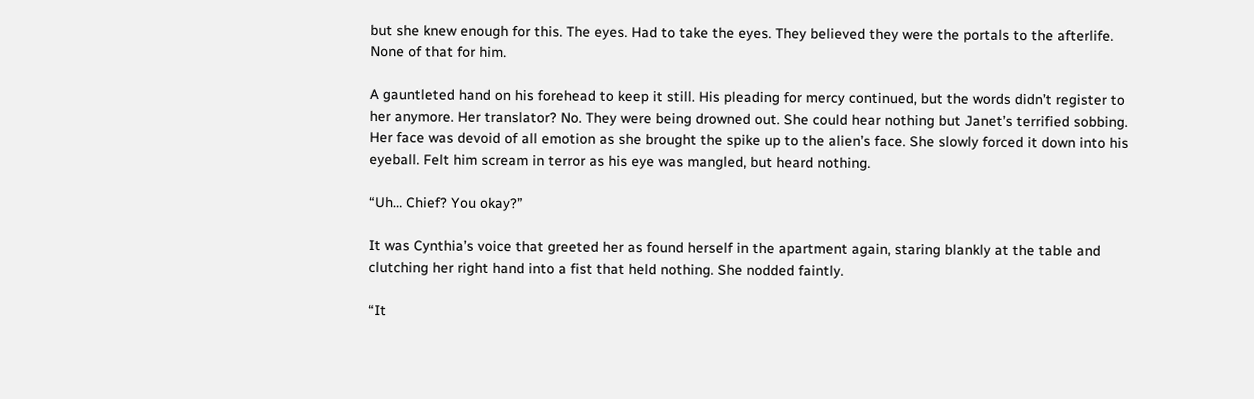but she knew enough for this. The eyes. Had to take the eyes. They believed they were the portals to the afterlife. None of that for him.

A gauntleted hand on his forehead to keep it still. His pleading for mercy continued, but the words didn’t register to her anymore. Her translator? No. They were being drowned out. She could hear nothing but Janet’s terrified sobbing. Her face was devoid of all emotion as she brought the spike up to the alien’s face. She slowly forced it down into his eyeball. Felt him scream in terror as his eye was mangled, but heard nothing.

“Uh… Chief? You okay?”

It was Cynthia’s voice that greeted her as found herself in the apartment again, staring blankly at the table and clutching her right hand into a fist that held nothing. She nodded faintly.

“It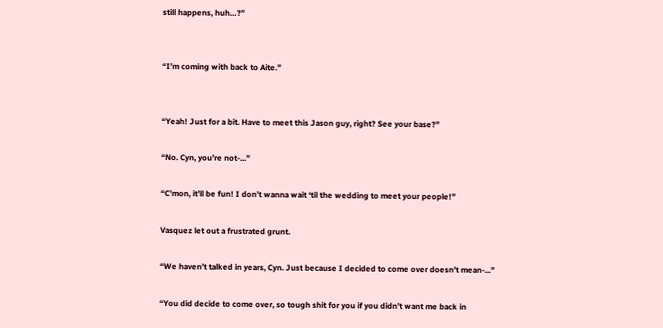still happens, huh…?”


“I’m coming with back to Aite.”


“Yeah! Just for a bit. Have to meet this Jason guy, right? See your base?”

“No. Cyn, you’re not-...”

“C’mon, it’ll be fun! I don’t wanna wait ‘til the wedding to meet your people!”

Vasquez let out a frustrated grunt.

“We haven’t talked in years, Cyn. Just because I decided to come over doesn’t mean-...”

“You did decide to come over, so tough shit for you if you didn’t want me back in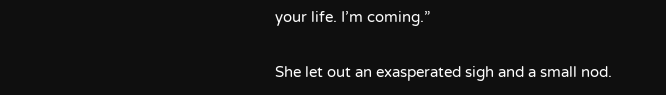your life. I’m coming.”

She let out an exasperated sigh and a small nod.